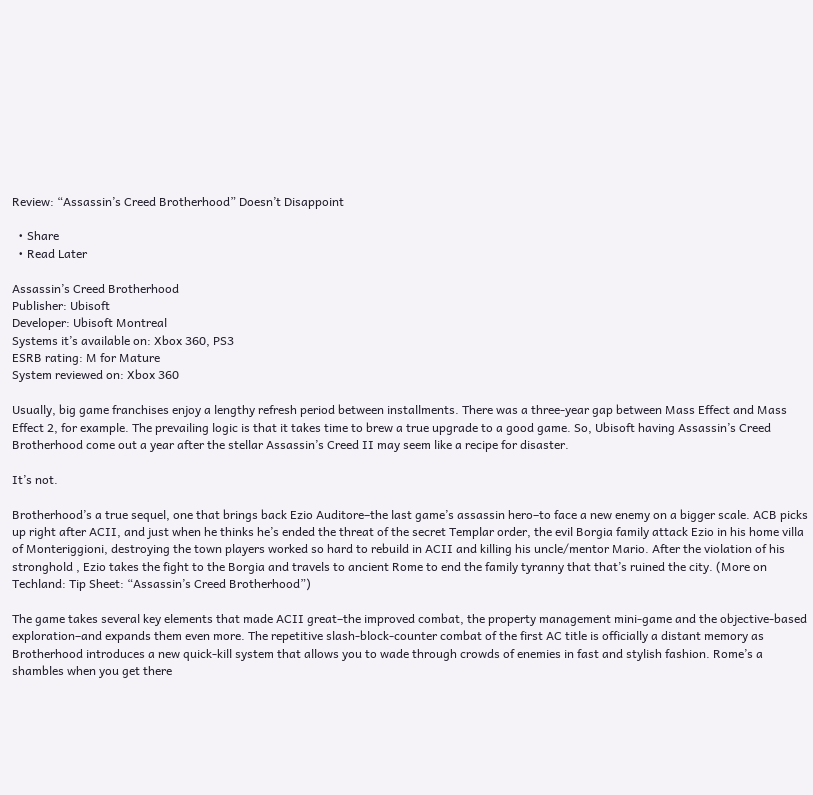Review: “Assassin’s Creed Brotherhood” Doesn’t Disappoint

  • Share
  • Read Later

Assassin’s Creed Brotherhood
Publisher: Ubisoft
Developer: Ubisoft Montreal
Systems it’s available on: Xbox 360, PS3
ESRB rating: M for Mature
System reviewed on: Xbox 360

Usually, big game franchises enjoy a lengthy refresh period between installments. There was a three-year gap between Mass Effect and Mass Effect 2, for example. The prevailing logic is that it takes time to brew a true upgrade to a good game. So, Ubisoft having Assassin’s Creed Brotherhood come out a year after the stellar Assassin’s Creed II may seem like a recipe for disaster.

It’s not.

Brotherhood’s a true sequel, one that brings back Ezio Auditore–the last game’s assassin hero–to face a new enemy on a bigger scale. ACB picks up right after ACII, and just when he thinks he’s ended the threat of the secret Templar order, the evil Borgia family attack Ezio in his home villa of Monteriggioni, destroying the town players worked so hard to rebuild in ACII and killing his uncle/mentor Mario. After the violation of his stronghold , Ezio takes the fight to the Borgia and travels to ancient Rome to end the family tyranny that that’s ruined the city. (More on Techland: Tip Sheet: “Assassin’s Creed Brotherhood”)

The game takes several key elements that made ACII great–the improved combat, the property management mini-game and the objective-based exploration–and expands them even more. The repetitive slash-block-counter combat of the first AC title is officially a distant memory as Brotherhood introduces a new quick-kill system that allows you to wade through crowds of enemies in fast and stylish fashion. Rome’s a shambles when you get there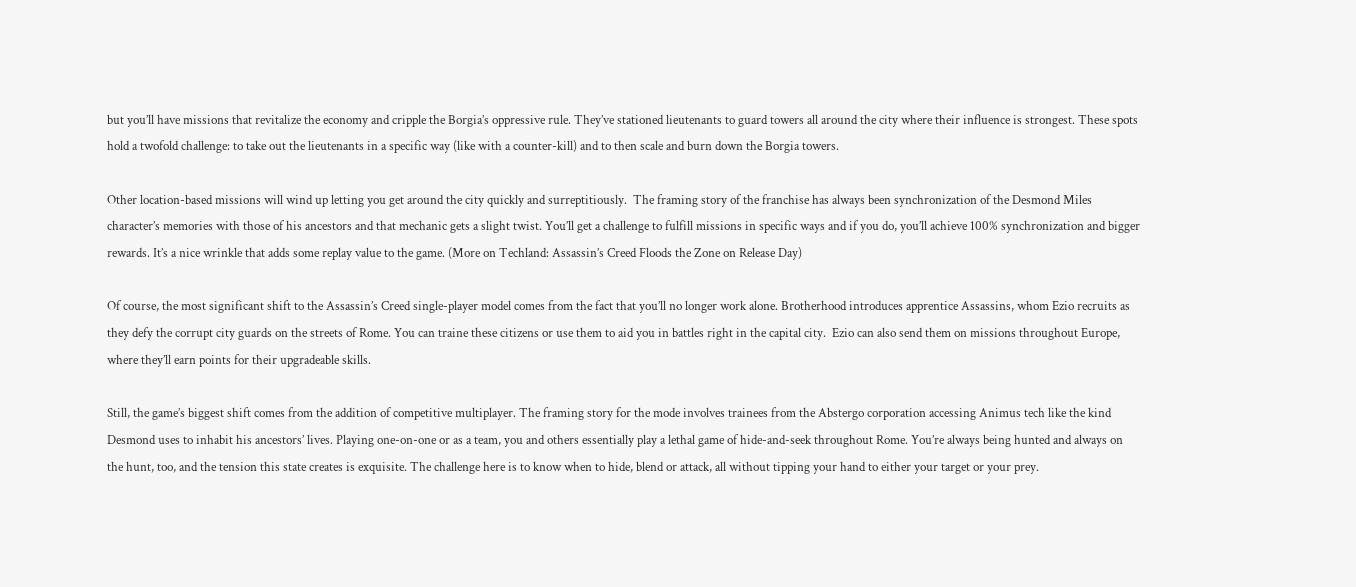but you’ll have missions that revitalize the economy and cripple the Borgia’s oppressive rule. They’ve stationed lieutenants to guard towers all around the city where their influence is strongest. These spots hold a twofold challenge: to take out the lieutenants in a specific way (like with a counter-kill) and to then scale and burn down the Borgia towers.

Other location-based missions will wind up letting you get around the city quickly and surreptitiously.  The framing story of the franchise has always been synchronization of the Desmond Miles character’s memories with those of his ancestors and that mechanic gets a slight twist. You’ll get a challenge to fulfill missions in specific ways and if you do, you’ll achieve 100% synchronization and bigger rewards. It’s a nice wrinkle that adds some replay value to the game. (More on Techland: Assassin’s Creed Floods the Zone on Release Day)

Of course, the most significant shift to the Assassin’s Creed single-player model comes from the fact that you’ll no longer work alone. Brotherhood introduces apprentice Assassins, whom Ezio recruits as they defy the corrupt city guards on the streets of Rome. You can traine these citizens or use them to aid you in battles right in the capital city.  Ezio can also send them on missions throughout Europe, where they’ll earn points for their upgradeable skills.

Still, the game’s biggest shift comes from the addition of competitive multiplayer. The framing story for the mode involves trainees from the Abstergo corporation accessing Animus tech like the kind Desmond uses to inhabit his ancestors’ lives. Playing one-on-one or as a team, you and others essentially play a lethal game of hide-and-seek throughout Rome. You’re always being hunted and always on the hunt, too, and the tension this state creates is exquisite. The challenge here is to know when to hide, blend or attack, all without tipping your hand to either your target or your prey.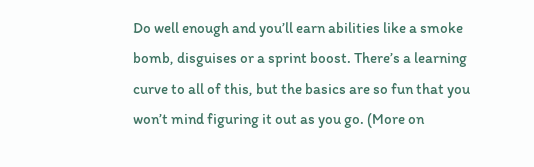Do well enough and you’ll earn abilities like a smoke bomb, disguises or a sprint boost. There’s a learning curve to all of this, but the basics are so fun that you won’t mind figuring it out as you go. (More on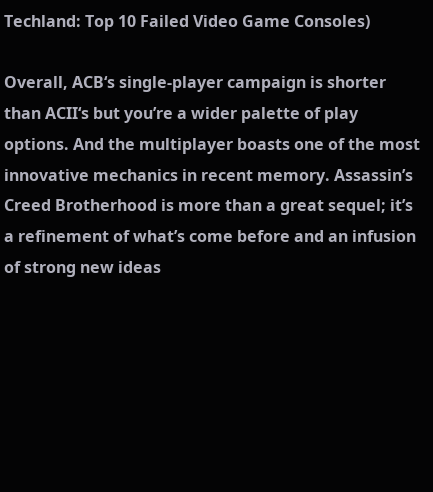Techland: Top 10 Failed Video Game Consoles)

Overall, ACB‘s single-player campaign is shorter than ACII‘s but you’re a wider palette of play options. And the multiplayer boasts one of the most innovative mechanics in recent memory. Assassin’s Creed Brotherhood is more than a great sequel; it’s a refinement of what’s come before and an infusion of strong new ideas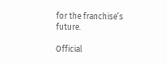for the franchise’s future.

Official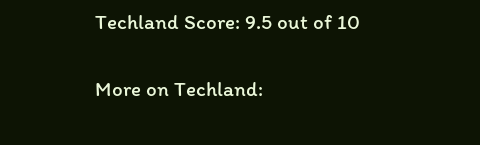Techland Score: 9.5 out of 10

More on Techland: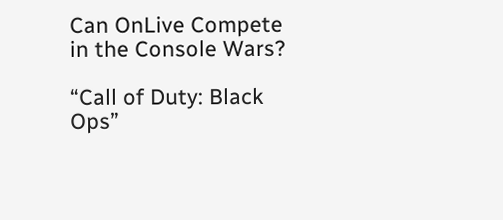Can OnLive Compete in the Console Wars?

“Call of Duty: Black Ops”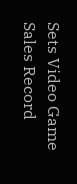Sets Video Game Sales Record